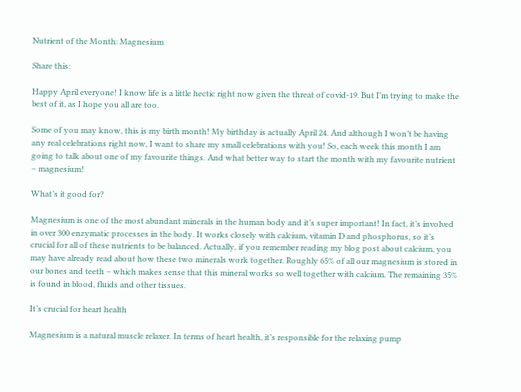Nutrient of the Month: Magnesium

Share this:

Happy April everyone! I know life is a little hectic right now given the threat of covid-19. But I’m trying to make the best of it, as I hope you all are too.

Some of you may know, this is my birth month! My birthday is actually April 24. And although I won’t be having any real celebrations right now, I want to share my small celebrations with you! So, each week this month I am going to talk about one of my favourite things. And what better way to start the month with my favourite nutrient – magnesium!

What’s it good for?

Magnesium is one of the most abundant minerals in the human body and it’s super important! In fact, it’s involved in over 300 enzymatic processes in the body. It works closely with calcium, vitamin D and phosphorus, so it’s crucial for all of these nutrients to be balanced. Actually, if you remember reading my blog post about calcium, you may have already read about how these two minerals work together. Roughly 65% of all our magnesium is stored in our bones and teeth – which makes sense that this mineral works so well together with calcium. The remaining 35% is found in blood, fluids and other tissues.

It’s crucial for heart health

Magnesium is a natural muscle relaxer. In terms of heart health, it’s responsible for the relaxing pump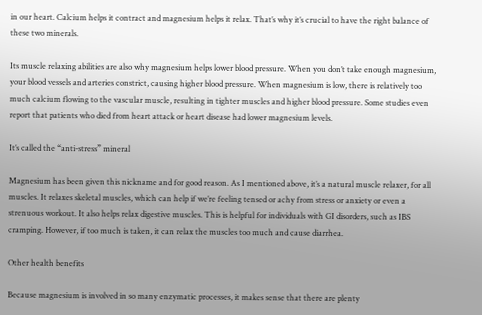in our heart. Calcium helps it contract and magnesium helps it relax. That’s why it’s crucial to have the right balance of these two minerals.

Its muscle relaxing abilities are also why magnesium helps lower blood pressure. When you don’t take enough magnesium, your blood vessels and arteries constrict, causing higher blood pressure. When magnesium is low, there is relatively too much calcium flowing to the vascular muscle, resulting in tighter muscles and higher blood pressure. Some studies even report that patients who died from heart attack or heart disease had lower magnesium levels.

It’s called the “anti-stress” mineral

Magnesium has been given this nickname and for good reason. As I mentioned above, it’s a natural muscle relaxer, for all muscles. It relaxes skeletal muscles, which can help if we’re feeling tensed or achy from stress or anxiety or even a strenuous workout. It also helps relax digestive muscles. This is helpful for individuals with GI disorders, such as IBS cramping. However, if too much is taken, it can relax the muscles too much and cause diarrhea.

Other health benefits

Because magnesium is involved in so many enzymatic processes, it makes sense that there are plenty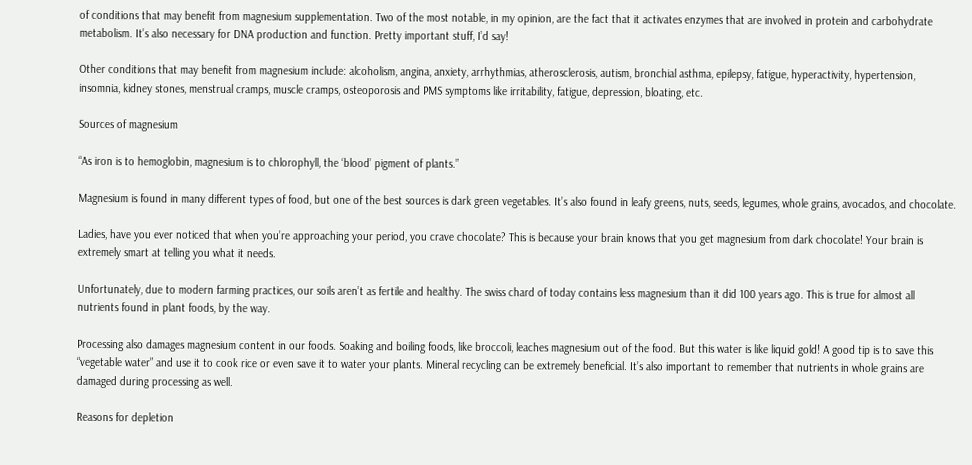of conditions that may benefit from magnesium supplementation. Two of the most notable, in my opinion, are the fact that it activates enzymes that are involved in protein and carbohydrate metabolism. It’s also necessary for DNA production and function. Pretty important stuff, I’d say!

Other conditions that may benefit from magnesium include: alcoholism, angina, anxiety, arrhythmias, atherosclerosis, autism, bronchial asthma, epilepsy, fatigue, hyperactivity, hypertension, insomnia, kidney stones, menstrual cramps, muscle cramps, osteoporosis and PMS symptoms like irritability, fatigue, depression, bloating, etc.

Sources of magnesium

“As iron is to hemoglobin, magnesium is to chlorophyll, the ‘blood’ pigment of plants.”

Magnesium is found in many different types of food, but one of the best sources is dark green vegetables. It’s also found in leafy greens, nuts, seeds, legumes, whole grains, avocados, and chocolate.

Ladies, have you ever noticed that when you’re approaching your period, you crave chocolate? This is because your brain knows that you get magnesium from dark chocolate! Your brain is extremely smart at telling you what it needs.

Unfortunately, due to modern farming practices, our soils aren’t as fertile and healthy. The swiss chard of today contains less magnesium than it did 100 years ago. This is true for almost all nutrients found in plant foods, by the way.

Processing also damages magnesium content in our foods. Soaking and boiling foods, like broccoli, leaches magnesium out of the food. But this water is like liquid gold! A good tip is to save this “vegetable water” and use it to cook rice or even save it to water your plants. Mineral recycling can be extremely beneficial. It’s also important to remember that nutrients in whole grains are damaged during processing as well.

Reasons for depletion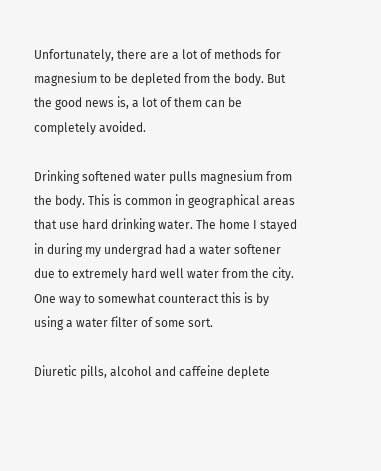Unfortunately, there are a lot of methods for magnesium to be depleted from the body. But the good news is, a lot of them can be completely avoided.

Drinking softened water pulls magnesium from the body. This is common in geographical areas that use hard drinking water. The home I stayed in during my undergrad had a water softener due to extremely hard well water from the city. One way to somewhat counteract this is by using a water filter of some sort.

Diuretic pills, alcohol and caffeine deplete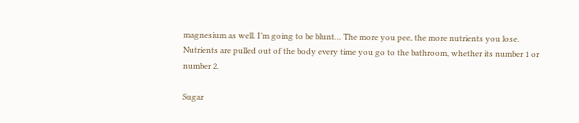magnesium as well. I’m going to be blunt… The more you pee, the more nutrients you lose. Nutrients are pulled out of the body every time you go to the bathroom, whether its number 1 or number 2.

Sugar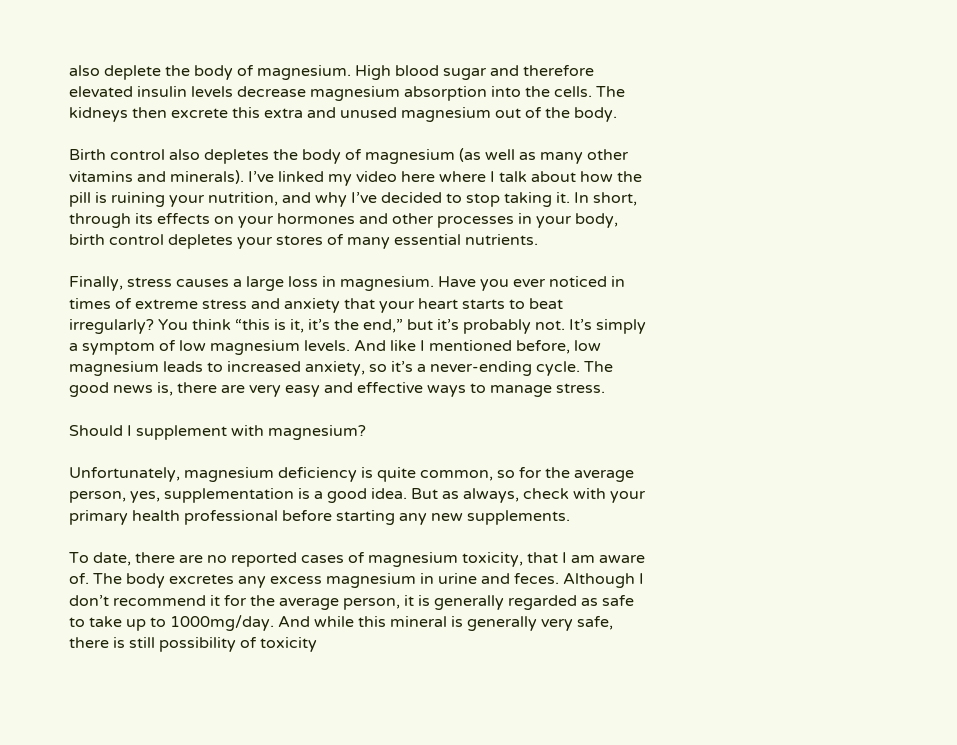also deplete the body of magnesium. High blood sugar and therefore elevated insulin levels decrease magnesium absorption into the cells. The kidneys then excrete this extra and unused magnesium out of the body.

Birth control also depletes the body of magnesium (as well as many other vitamins and minerals). I’ve linked my video here where I talk about how the pill is ruining your nutrition, and why I’ve decided to stop taking it. In short, through its effects on your hormones and other processes in your body, birth control depletes your stores of many essential nutrients.

Finally, stress causes a large loss in magnesium. Have you ever noticed in times of extreme stress and anxiety that your heart starts to beat irregularly? You think “this is it, it’s the end,” but it’s probably not. It’s simply a symptom of low magnesium levels. And like I mentioned before, low magnesium leads to increased anxiety, so it’s a never-ending cycle. The good news is, there are very easy and effective ways to manage stress.

Should I supplement with magnesium?

Unfortunately, magnesium deficiency is quite common, so for the average person, yes, supplementation is a good idea. But as always, check with your primary health professional before starting any new supplements.

To date, there are no reported cases of magnesium toxicity, that I am aware of. The body excretes any excess magnesium in urine and feces. Although I don’t recommend it for the average person, it is generally regarded as safe to take up to 1000mg/day. And while this mineral is generally very safe, there is still possibility of toxicity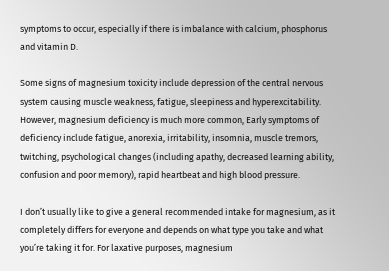symptoms to occur, especially if there is imbalance with calcium, phosphorus and vitamin D.

Some signs of magnesium toxicity include depression of the central nervous system causing muscle weakness, fatigue, sleepiness and hyperexcitability. However, magnesium deficiency is much more common, Early symptoms of deficiency include fatigue, anorexia, irritability, insomnia, muscle tremors, twitching, psychological changes (including apathy, decreased learning ability, confusion and poor memory), rapid heartbeat and high blood pressure.

I don’t usually like to give a general recommended intake for magnesium, as it completely differs for everyone and depends on what type you take and what you’re taking it for. For laxative purposes, magnesium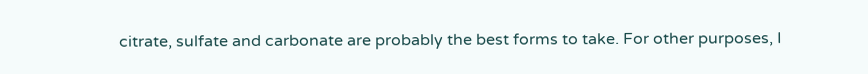citrate, sulfate and carbonate are probably the best forms to take. For other purposes, I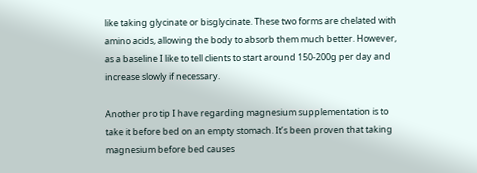like taking glycinate or bisglycinate. These two forms are chelated with amino acids, allowing the body to absorb them much better. However, as a baseline I like to tell clients to start around 150-200g per day and increase slowly if necessary.

Another pro tip I have regarding magnesium supplementation is to take it before bed on an empty stomach. It’s been proven that taking magnesium before bed causes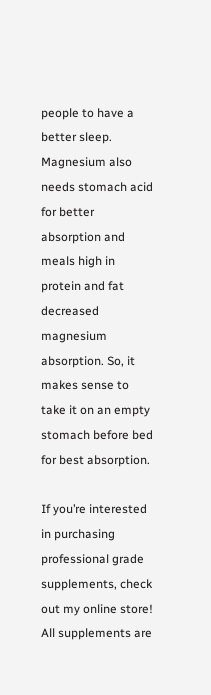people to have a better sleep. Magnesium also needs stomach acid for better absorption and meals high in protein and fat decreased magnesium absorption. So, it makes sense to take it on an empty stomach before bed for best absorption.

If you’re interested in purchasing professional grade supplements, check out my online store! All supplements are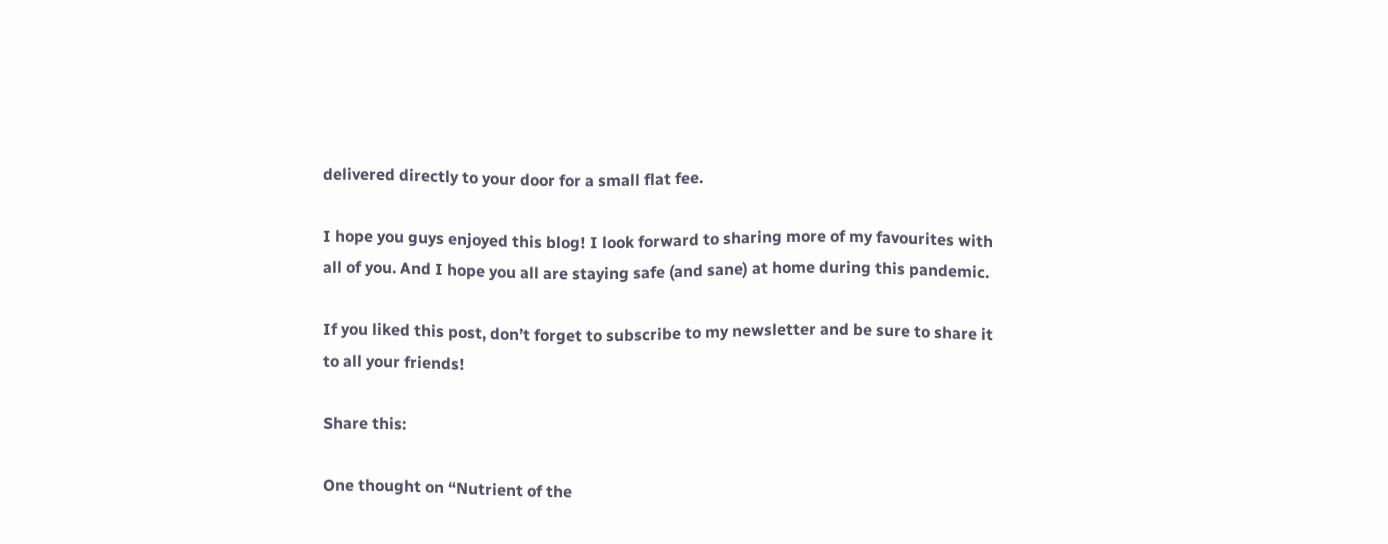delivered directly to your door for a small flat fee.

I hope you guys enjoyed this blog! I look forward to sharing more of my favourites with all of you. And I hope you all are staying safe (and sane) at home during this pandemic.

If you liked this post, don’t forget to subscribe to my newsletter and be sure to share it to all your friends!

Share this:

One thought on “Nutrient of the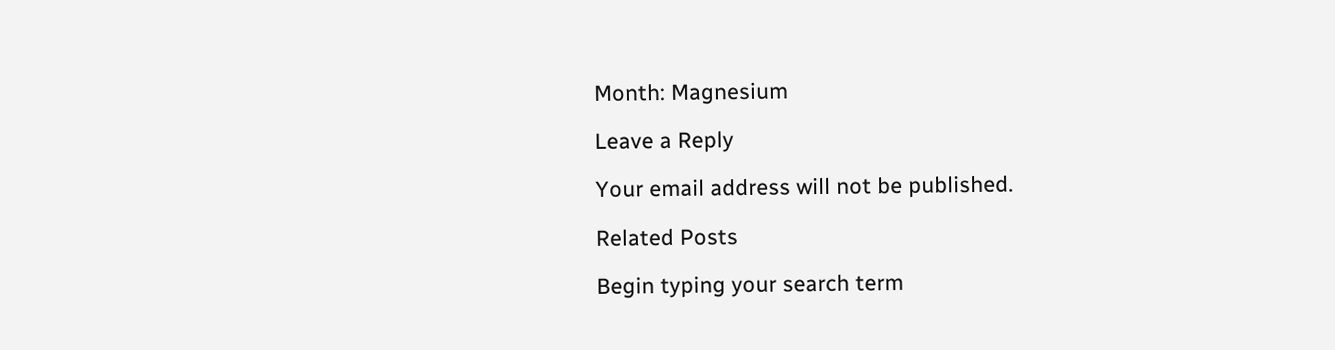Month: Magnesium

Leave a Reply

Your email address will not be published.

Related Posts

Begin typing your search term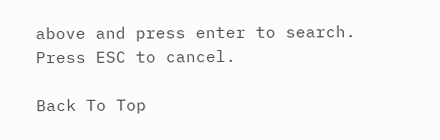above and press enter to search. Press ESC to cancel.

Back To Top